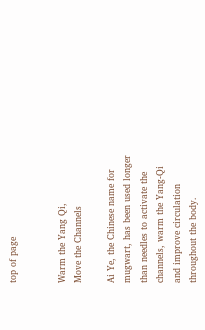top of page


Warm the Yang Qi,
Move the Channels

Ai Ye, the Chinese name for mugwart, has been used longer than needles to activate the channels, warm the Yang-Qi and improve circulation throughout the body.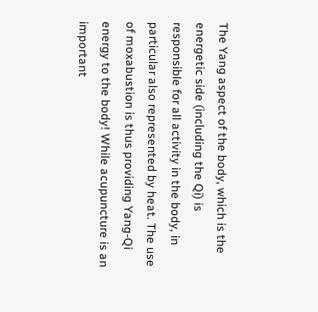The Yang aspect of the body, which is the energetic side (including the Qi) is responsible for all activity in the body, in particular also represented by heat. The use of moxabustion is thus providing Yang-Qi energy to the body! While acupuncture is an important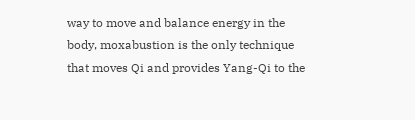way to move and balance energy in the body, moxabustion is the only technique that moves Qi and provides Yang-Qi to the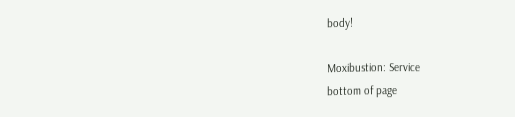body!

Moxibustion: Service
bottom of page